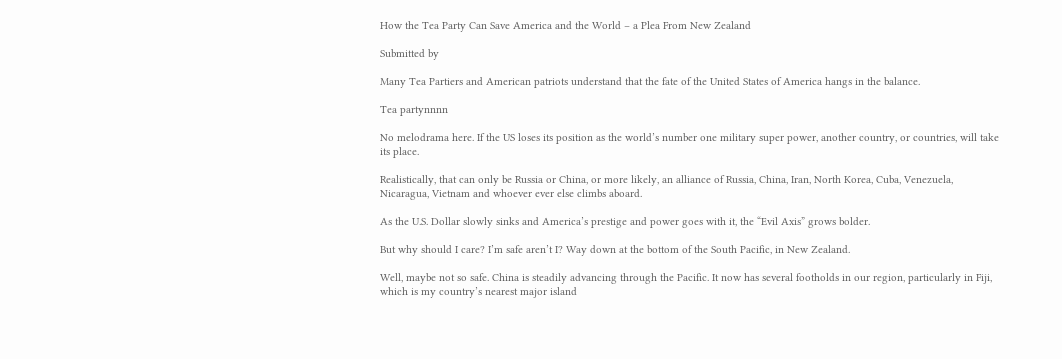How the Tea Party Can Save America and the World – a Plea From New Zealand

Submitted by

Many Tea Partiers and American patriots understand that the fate of the United States of America hangs in the balance.

Tea partynnnn

No melodrama here. If the US loses its position as the world’s number one military super power, another country, or countries, will take its place.

Realistically, that can only be Russia or China, or more likely, an alliance of Russia, China, Iran, North Korea, Cuba, Venezuela, Nicaragua, Vietnam and whoever ever else climbs aboard.

As the U.S. Dollar slowly sinks and America’s prestige and power goes with it, the “Evil Axis” grows bolder.

But why should I care? I’m safe aren’t I? Way down at the bottom of the South Pacific, in New Zealand.

Well, maybe not so safe. China is steadily advancing through the Pacific. It now has several footholds in our region, particularly in Fiji, which is my country’s nearest major island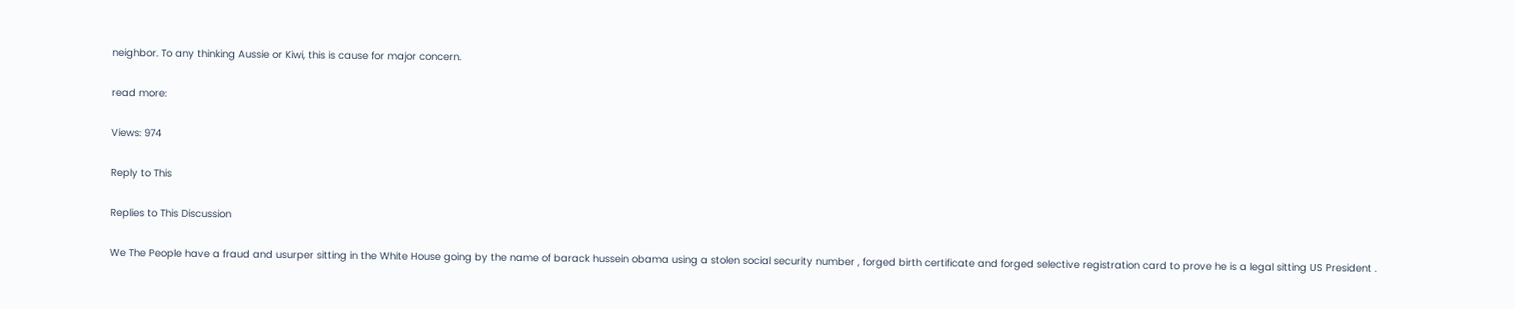neighbor. To any thinking Aussie or Kiwi, this is cause for major concern.

read more:

Views: 974

Reply to This

Replies to This Discussion

We The People have a fraud and usurper sitting in the White House going by the name of barack hussein obama using a stolen social security number , forged birth certificate and forged selective registration card to prove he is a legal sitting US President .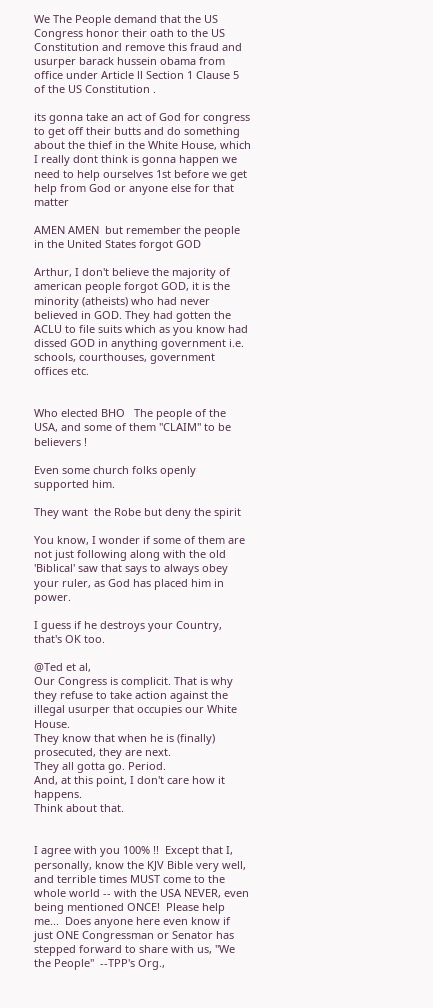We The People demand that the US Congress honor their oath to the US Constitution and remove this fraud and usurper barack hussein obama from office under Article ll Section 1 Clause 5 of the US Constitution .

its gonna take an act of God for congress to get off their butts and do something about the thief in the White House, which I really dont think is gonna happen we need to help ourselves 1st before we get help from God or anyone else for that matter

AMEN AMEN  but remember the people in the United States forgot GOD

Arthur, I don't believe the majority of american people forgot GOD, it is the minority (atheists) who had never believed in GOD. They had gotten the ACLU to file suits which as you know had dissed GOD in anything government i.e. schools, courthouses, government offices etc.


Who elected BHO   The people of the USA, and some of them "CLAIM" to be believers !

Even some church folks openly supported him.

They want  the Robe but deny the spirit

You know, I wonder if some of them are not just following along with the old 'Biblical' saw that says to always obey your ruler, as God has placed him in power.

I guess if he destroys your Country, that's OK too.

@Ted et al,
Our Congress is complicit. That is why they refuse to take action against the illegal usurper that occupies our White House.
They know that when he is (finally) prosecuted, they are next.
They all gotta go. Period.
And, at this point, I don't care how it happens.
Think about that.


I agree with you 100% !!  Except that I, personally, know the KJV Bible very well, and terrible times MUST come to the whole world -- with the USA NEVER, even being mentioned ONCE!  Please help me...  Does anyone here even know if just ONE Congressman or Senator has stepped forward to share with us, "We the People"  --TPP's Org.,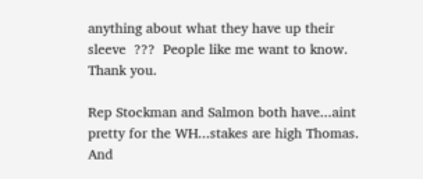anything about what they have up their sleeve  ???  People like me want to know.  Thank you.

Rep Stockman and Salmon both have...aint pretty for the WH...stakes are high Thomas. And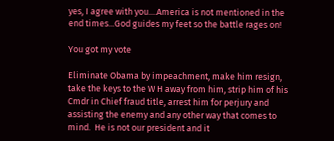yes, I agree with you....America is not mentioned in the end times...God guides my feet so the battle rages on!

You got my vote

Eliminate Obama by impeachment, make him resign, take the keys to the W H away from him, strip him of his Cmdr in Chief fraud title, arrest him for perjury and assisting the enemy and any other way that comes to mind.  He is not our president and it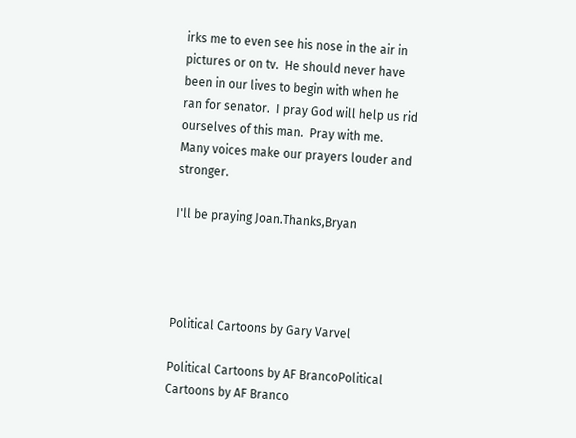irks me to even see his nose in the air in pictures or on tv.  He should never have been in our lives to begin with when he ran for senator.  I pray God will help us rid ourselves of this man.  Pray with me.  Many voices make our prayers louder and stronger.

I'll be praying Joan.Thanks,Bryan




Political Cartoons by Gary Varvel

Political Cartoons by AF BrancoPolitical Cartoons by AF Branco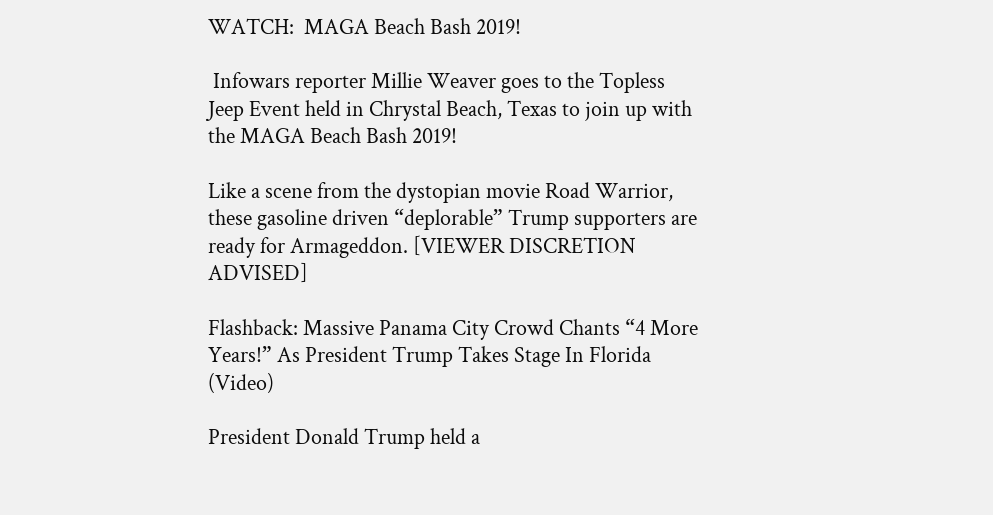WATCH:  MAGA Beach Bash 2019!

 Infowars reporter Millie Weaver goes to the Topless Jeep Event held in Chrystal Beach, Texas to join up with the MAGA Beach Bash 2019!

Like a scene from the dystopian movie Road Warrior, these gasoline driven “deplorable” Trump supporters are ready for Armageddon. [VIEWER DISCRETION ADVISED]

Flashback: Massive Panama City Crowd Chants “4 More Years!” As President Trump Takes Stage In Florida (Video)

President Donald Trump held a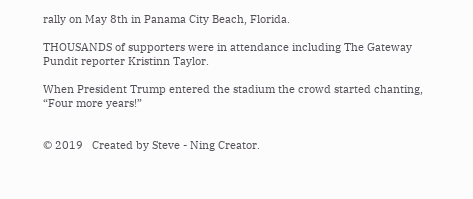rally on May 8th in Panama City Beach, Florida.

THOUSANDS of supporters were in attendance including The Gateway Pundit reporter Kristinn Taylor.

When President Trump entered the stadium the crowd started chanting, “Four more years!”


© 2019   Created by Steve - Ning Creator.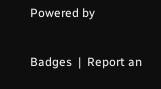Powered by

Badges  |  Report an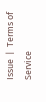Issue  |  Terms of Service